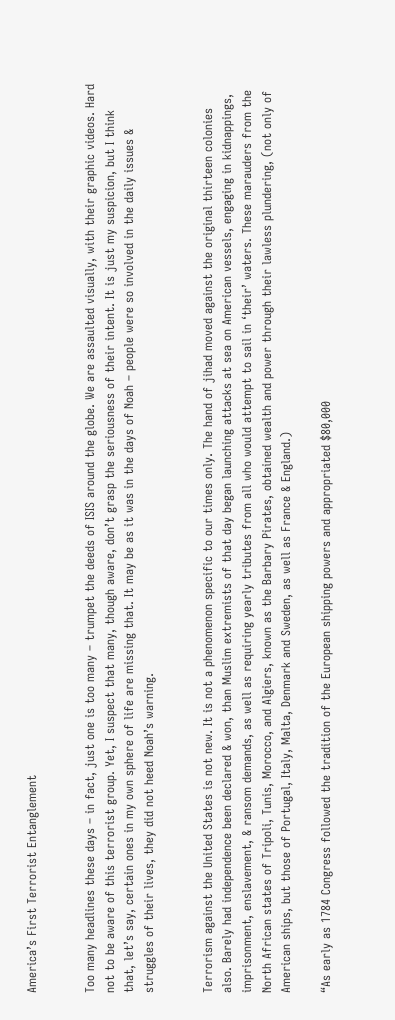America’s First Terrorist Entanglement


Too many headlines these days – in fact, just one is too many – trumpet the deeds of ISIS around the globe. We are assaulted visually, with their graphic videos. Hard not to be aware of this terrorist group. Yet, I suspect that many, though aware, don’t grasp the seriousness of their intent. It is just my suspicion, but I think that, let’s say, certain ones in my own sphere of life are missing that. It may be as it was in the days of Noah – people were so involved in the daily issues & struggles of their lives, they did not heed Noah’s warning.


Terrorism against the United States is not new. It is not a phenomenon specific to our times only. The hand of jihad moved against the original thirteen colonies also. Barely had independence been declared & won, than Muslim extremists of that day began launching attacks at sea on American vessels, engaging in kidnappings, imprisonment, enslavement, & ransom demands, as well as requiring yearly tributes from all who would attempt to sail in ‘their’ waters. These marauders from the North African states of Tripoli, Tunis, Morocco, and Algiers, known as the Barbary Pirates, obtained wealth and power through their lawless plundering, (not only of American ships, but those of Portugal, Italy, Malta, Denmark and Sweden, as well as France & England.)

“As early as 1784 Congress followed the tradition of the European shipping powers and appropriated $80,000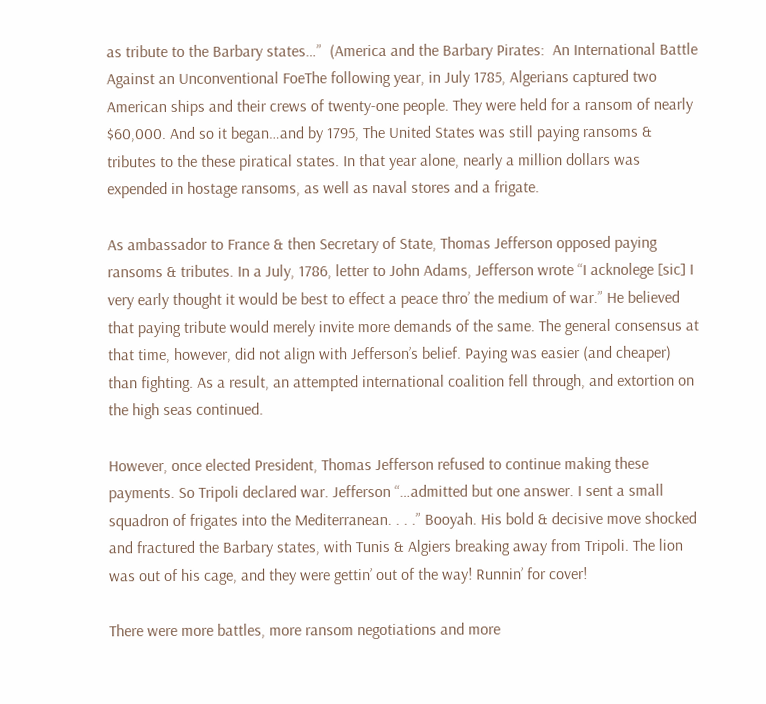as tribute to the Barbary states…”  (America and the Barbary Pirates:  An International Battle Against an Unconventional FoeThe following year, in July 1785, Algerians captured two American ships and their crews of twenty-one people. They were held for a ransom of nearly $60,000. And so it began…and by 1795, The United States was still paying ransoms & tributes to the these piratical states. In that year alone, nearly a million dollars was expended in hostage ransoms, as well as naval stores and a frigate.

As ambassador to France & then Secretary of State, Thomas Jefferson opposed paying ransoms & tributes. In a July, 1786, letter to John Adams, Jefferson wrote “I acknolege [sic] I very early thought it would be best to effect a peace thro’ the medium of war.” He believed that paying tribute would merely invite more demands of the same. The general consensus at that time, however, did not align with Jefferson’s belief. Paying was easier (and cheaper) than fighting. As a result, an attempted international coalition fell through, and extortion on the high seas continued.

However, once elected President, Thomas Jefferson refused to continue making these payments. So Tripoli declared war. Jefferson “…admitted but one answer. I sent a small squadron of frigates into the Mediterranean. . . .” Booyah. His bold & decisive move shocked and fractured the Barbary states, with Tunis & Algiers breaking away from Tripoli. The lion was out of his cage, and they were gettin’ out of the way! Runnin’ for cover!

There were more battles, more ransom negotiations and more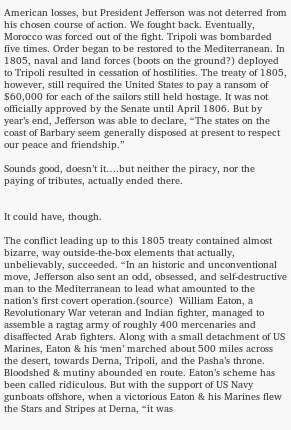American losses, but President Jefferson was not deterred from his chosen course of action. We fought back. Eventually, Morocco was forced out of the fight. Tripoli was bombarded five times. Order began to be restored to the Mediterranean. In 1805, naval and land forces (boots on the ground?) deployed to Tripoli resulted in cessation of hostilities. The treaty of 1805, however, still required the United States to pay a ransom of $60,000 for each of the sailors still held hostage. It was not officially approved by the Senate until April 1806. But by year’s end, Jefferson was able to declare, “The states on the coast of Barbary seem generally disposed at present to respect our peace and friendship.”

Sounds good, doesn’t it….but neither the piracy, nor the paying of tributes, actually ended there.


It could have, though.

The conflict leading up to this 1805 treaty contained almost bizarre, way outside-the-box elements that actually, unbelievably, succeeded. “In an historic and unconventional move, Jefferson also sent an odd, obsessed, and self-destructive man to the Mediterranean to lead what amounted to the nation’s first covert operation.(source)  William Eaton, a Revolutionary War veteran and Indian fighter, managed to assemble a ragtag army of roughly 400 mercenaries and disaffected Arab fighters. Along with a small detachment of US Marines, Eaton & his ‘men’ marched about 500 miles across the desert, towards Derna, Tripoli, and the Pasha’s throne. Bloodshed & mutiny abounded en route. Eaton’s scheme has been called ridiculous. But with the support of US Navy gunboats offshore, when a victorious Eaton & his Marines flew the Stars and Stripes at Derna, “it was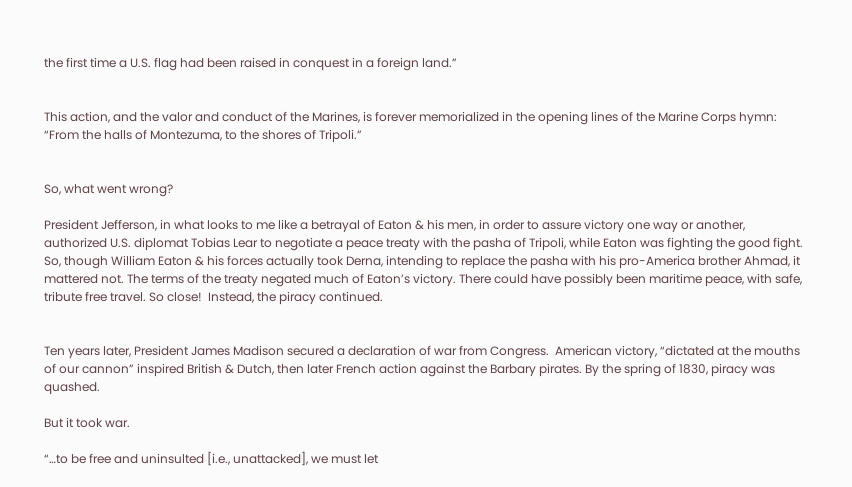the first time a U.S. flag had been raised in conquest in a foreign land.”


This action, and the valor and conduct of the Marines, is forever memorialized in the opening lines of the Marine Corps hymn: “From the halls of Montezuma, to the shores of Tripoli.”


So, what went wrong?

President Jefferson, in what looks to me like a betrayal of Eaton & his men, in order to assure victory one way or another, authorized U.S. diplomat Tobias Lear to negotiate a peace treaty with the pasha of Tripoli, while Eaton was fighting the good fight. So, though William Eaton & his forces actually took Derna, intending to replace the pasha with his pro-America brother Ahmad, it mattered not. The terms of the treaty negated much of Eaton’s victory. There could have possibly been maritime peace, with safe, tribute free travel. So close!  Instead, the piracy continued.


Ten years later, President James Madison secured a declaration of war from Congress.  American victory, “dictated at the mouths of our cannon” inspired British & Dutch, then later French action against the Barbary pirates. By the spring of 1830, piracy was quashed.

But it took war.

“…to be free and uninsulted [i.e., unattacked], we must let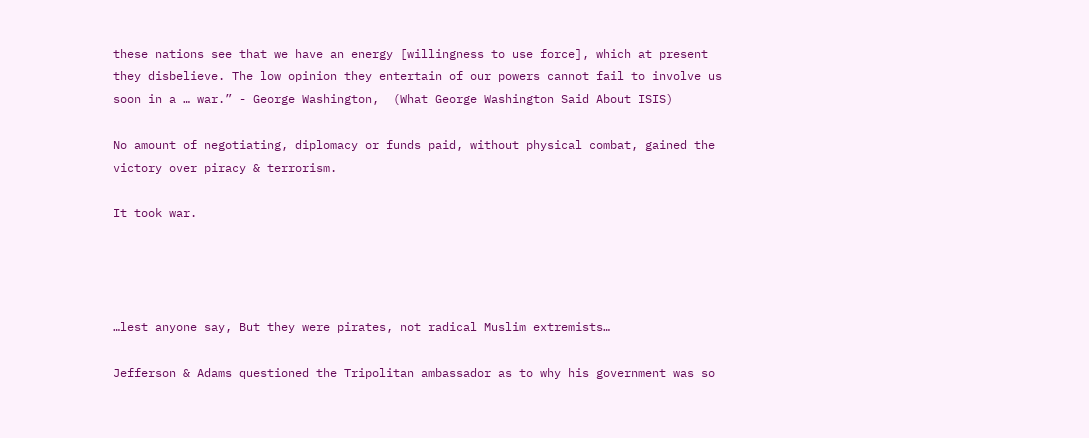these nations see that we have an energy [willingness to use force], which at present they disbelieve. The low opinion they entertain of our powers cannot fail to involve us soon in a … war.” - George Washington,  (What George Washington Said About ISIS)

No amount of negotiating, diplomacy or funds paid, without physical combat, gained the victory over piracy & terrorism.

It took war.




…lest anyone say, But they were pirates, not radical Muslim extremists…

Jefferson & Adams questioned the Tripolitan ambassador as to why his government was so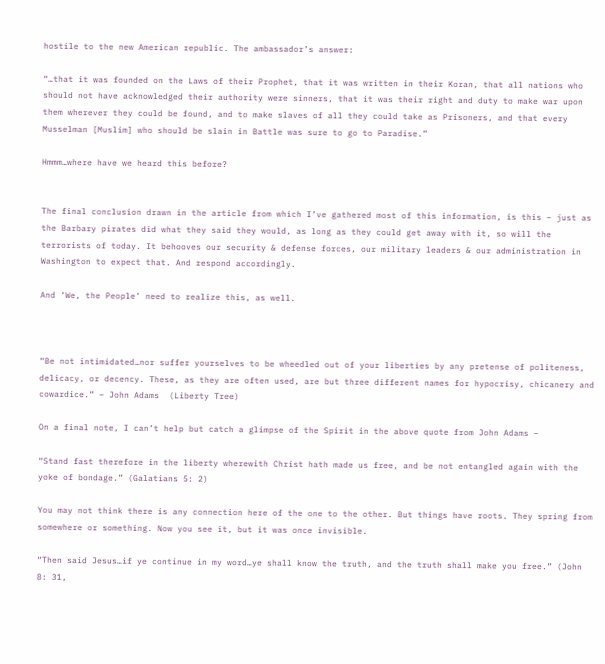hostile to the new American republic. The ambassador’s answer:

“…that it was founded on the Laws of their Prophet, that it was written in their Koran, that all nations who should not have acknowledged their authority were sinners, that it was their right and duty to make war upon them wherever they could be found, and to make slaves of all they could take as Prisoners, and that every Musselman [Muslim] who should be slain in Battle was sure to go to Paradise.”

Hmmm…where have we heard this before?


The final conclusion drawn in the article from which I’ve gathered most of this information, is this – just as the Barbary pirates did what they said they would, as long as they could get away with it, so will the terrorists of today. It behooves our security & defense forces, our military leaders & our administration in Washington to expect that. And respond accordingly.

And ‘We, the People’ need to realize this, as well.



“Be not intimidated…nor suffer yourselves to be wheedled out of your liberties by any pretense of politeness, delicacy, or decency. These, as they are often used, are but three different names for hypocrisy, chicanery and cowardice.” – John Adams  (Liberty Tree)

On a final note, I can’t help but catch a glimpse of the Spirit in the above quote from John Adams –

“Stand fast therefore in the liberty wherewith Christ hath made us free, and be not entangled again with the yoke of bondage.” (Galatians 5: 2)

You may not think there is any connection here of the one to the other. But things have roots. They spring from somewhere or something. Now you see it, but it was once invisible.

“Then said Jesus…if ye continue in my word…ye shall know the truth, and the truth shall make you free.” (John 8: 31,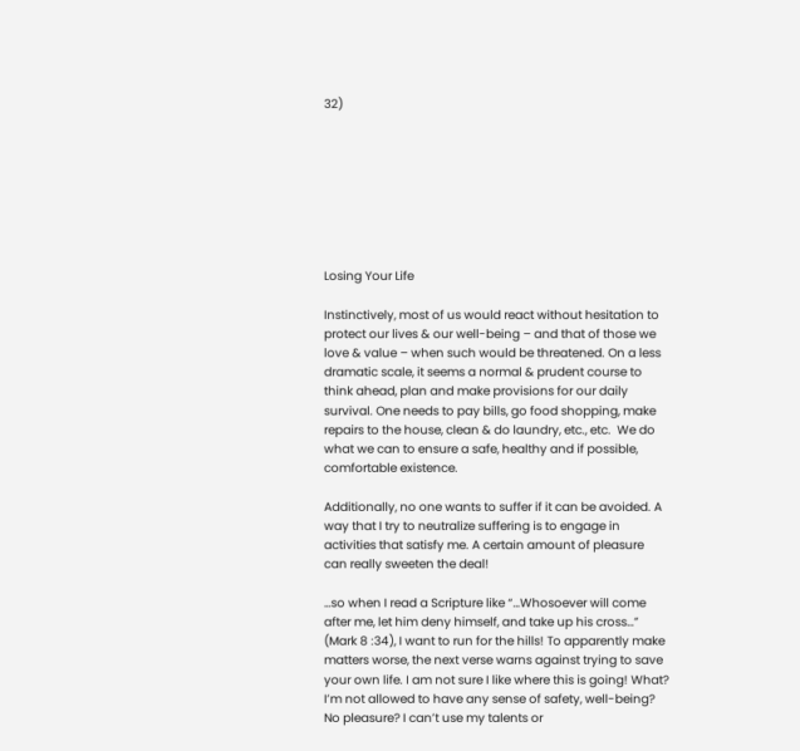32)








Losing Your Life

Instinctively, most of us would react without hesitation to protect our lives & our well-being – and that of those we love & value – when such would be threatened. On a less dramatic scale, it seems a normal & prudent course to think ahead, plan and make provisions for our daily survival. One needs to pay bills, go food shopping, make repairs to the house, clean & do laundry, etc., etc.  We do what we can to ensure a safe, healthy and if possible, comfortable existence.

Additionally, no one wants to suffer if it can be avoided. A way that I try to neutralize suffering is to engage in activities that satisfy me. A certain amount of pleasure can really sweeten the deal!

…so when I read a Scripture like “…Whosoever will come after me, let him deny himself, and take up his cross…” (Mark 8 :34), I want to run for the hills! To apparently make matters worse, the next verse warns against trying to save your own life. I am not sure I like where this is going! What? I’m not allowed to have any sense of safety, well-being? No pleasure? I can’t use my talents or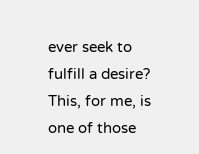ever seek to fulfill a desire? This, for me, is one of those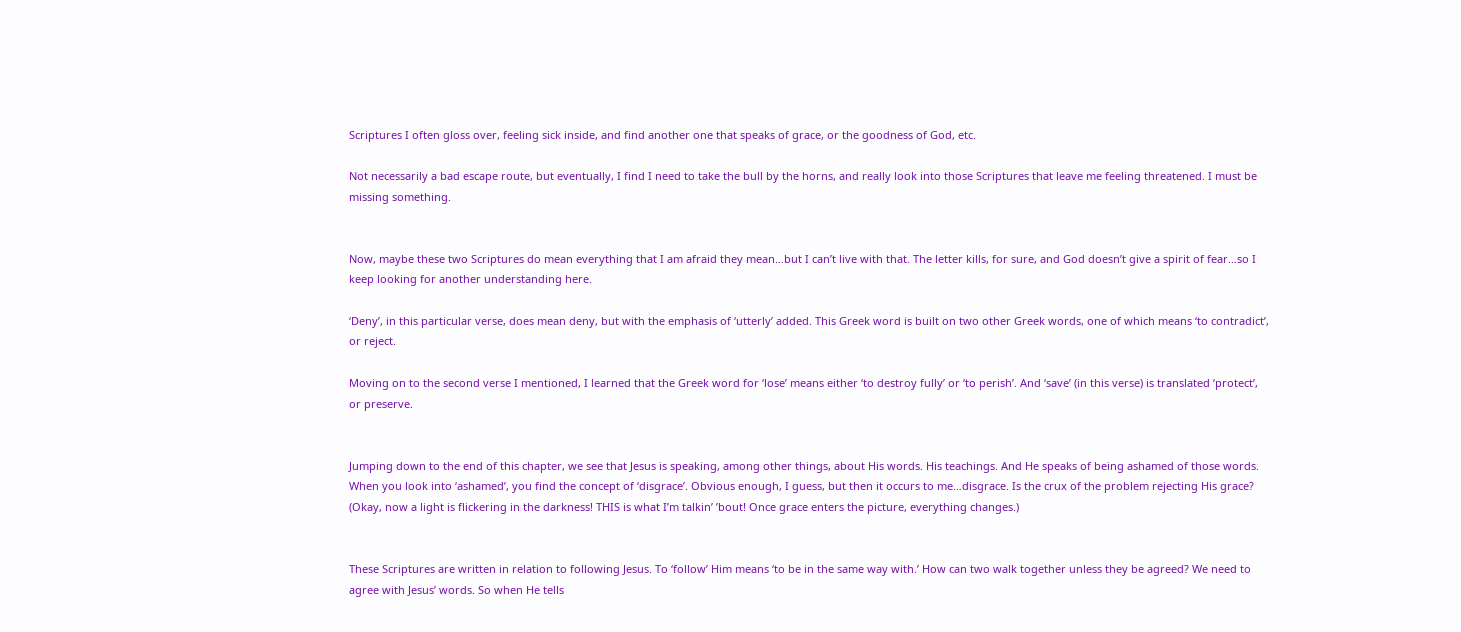Scriptures I often gloss over, feeling sick inside, and find another one that speaks of grace, or the goodness of God, etc.

Not necessarily a bad escape route, but eventually, I find I need to take the bull by the horns, and really look into those Scriptures that leave me feeling threatened. I must be missing something.


Now, maybe these two Scriptures do mean everything that I am afraid they mean…but I can’t live with that. The letter kills, for sure, and God doesn’t give a spirit of fear…so I keep looking for another understanding here.

‘Deny’, in this particular verse, does mean deny, but with the emphasis of ‘utterly’ added. This Greek word is built on two other Greek words, one of which means ‘to contradict’, or reject.

Moving on to the second verse I mentioned, I learned that the Greek word for ‘lose’ means either ‘to destroy fully’ or ‘to perish’. And ‘save’ (in this verse) is translated ‘protect’, or preserve.


Jumping down to the end of this chapter, we see that Jesus is speaking, among other things, about His words. His teachings. And He speaks of being ashamed of those words. When you look into ‘ashamed’, you find the concept of ‘disgrace’. Obvious enough, I guess, but then it occurs to me…disgrace. Is the crux of the problem rejecting His grace? (Okay, now a light is flickering in the darkness! THIS is what I’m talkin’ ’bout! Once grace enters the picture, everything changes.)


These Scriptures are written in relation to following Jesus. To ‘follow’ Him means ‘to be in the same way with.’ How can two walk together unless they be agreed? We need to agree with Jesus’ words. So when He tells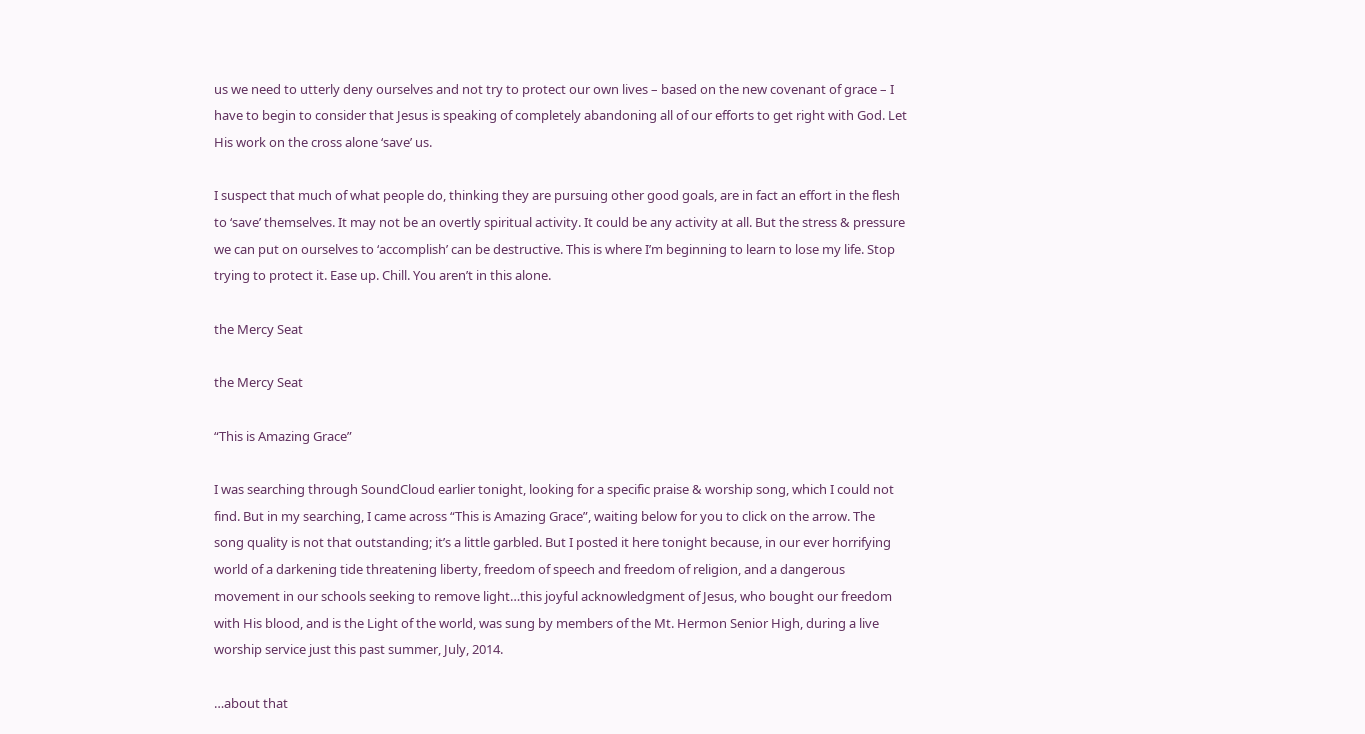us we need to utterly deny ourselves and not try to protect our own lives – based on the new covenant of grace – I have to begin to consider that Jesus is speaking of completely abandoning all of our efforts to get right with God. Let His work on the cross alone ‘save’ us.

I suspect that much of what people do, thinking they are pursuing other good goals, are in fact an effort in the flesh to ‘save’ themselves. It may not be an overtly spiritual activity. It could be any activity at all. But the stress & pressure we can put on ourselves to ‘accomplish’ can be destructive. This is where I’m beginning to learn to lose my life. Stop trying to protect it. Ease up. Chill. You aren’t in this alone.

the Mercy Seat

the Mercy Seat

“This is Amazing Grace”

I was searching through SoundCloud earlier tonight, looking for a specific praise & worship song, which I could not find. But in my searching, I came across “This is Amazing Grace”, waiting below for you to click on the arrow. The song quality is not that outstanding; it’s a little garbled. But I posted it here tonight because, in our ever horrifying world of a darkening tide threatening liberty, freedom of speech and freedom of religion, and a dangerous movement in our schools seeking to remove light…this joyful acknowledgment of Jesus, who bought our freedom with His blood, and is the Light of the world, was sung by members of the Mt. Hermon Senior High, during a live worship service just this past summer, July, 2014.

…about that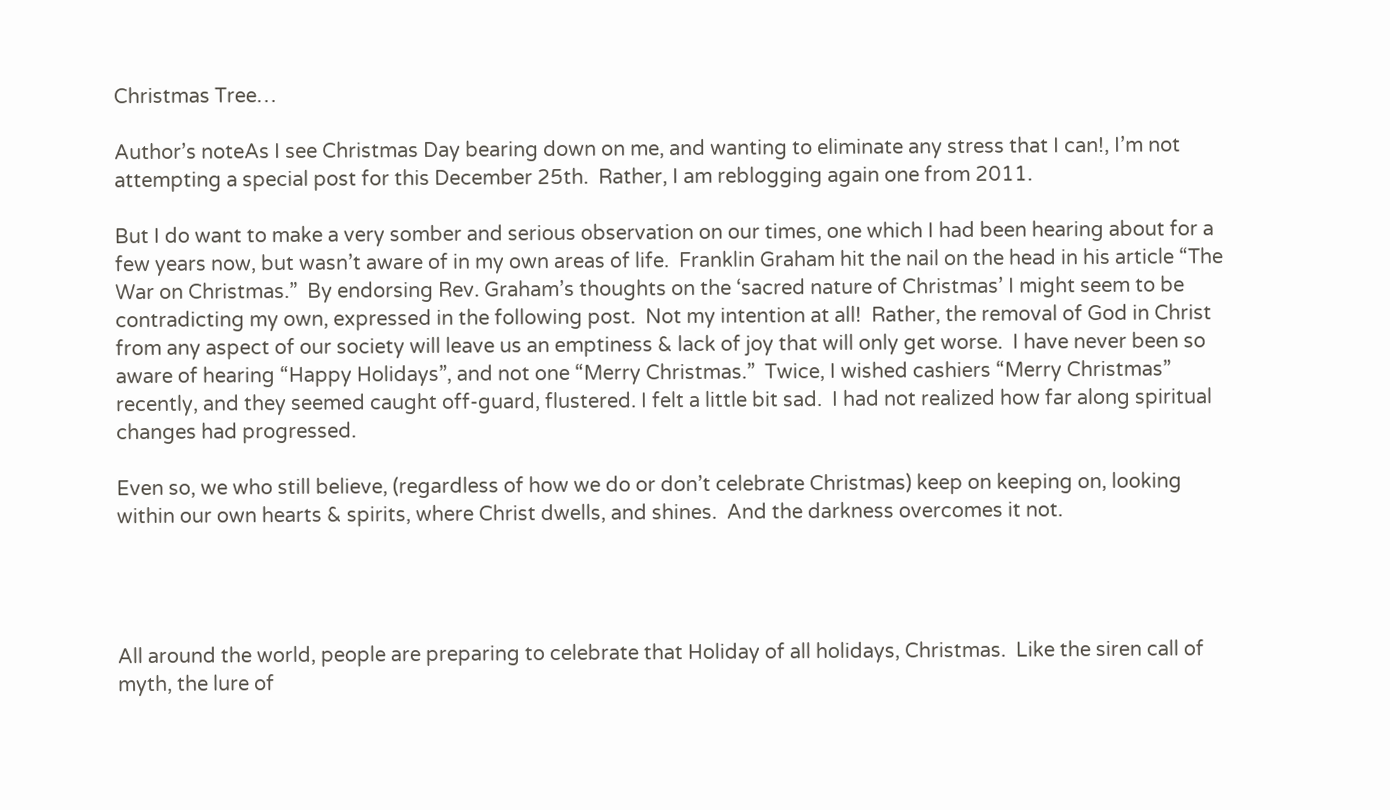Christmas Tree…

Author’s noteAs I see Christmas Day bearing down on me, and wanting to eliminate any stress that I can!, I’m not attempting a special post for this December 25th.  Rather, I am reblogging again one from 2011.

But I do want to make a very somber and serious observation on our times, one which I had been hearing about for a few years now, but wasn’t aware of in my own areas of life.  Franklin Graham hit the nail on the head in his article “The War on Christmas.”  By endorsing Rev. Graham’s thoughts on the ‘sacred nature of Christmas’ I might seem to be contradicting my own, expressed in the following post.  Not my intention at all!  Rather, the removal of God in Christ from any aspect of our society will leave us an emptiness & lack of joy that will only get worse.  I have never been so aware of hearing “Happy Holidays”, and not one “Merry Christmas.”  Twice, I wished cashiers “Merry Christmas” recently, and they seemed caught off-guard, flustered. I felt a little bit sad.  I had not realized how far along spiritual changes had progressed.

Even so, we who still believe, (regardless of how we do or don’t celebrate Christmas) keep on keeping on, looking within our own hearts & spirits, where Christ dwells, and shines.  And the darkness overcomes it not.




All around the world, people are preparing to celebrate that Holiday of all holidays, Christmas.  Like the siren call of myth, the lure of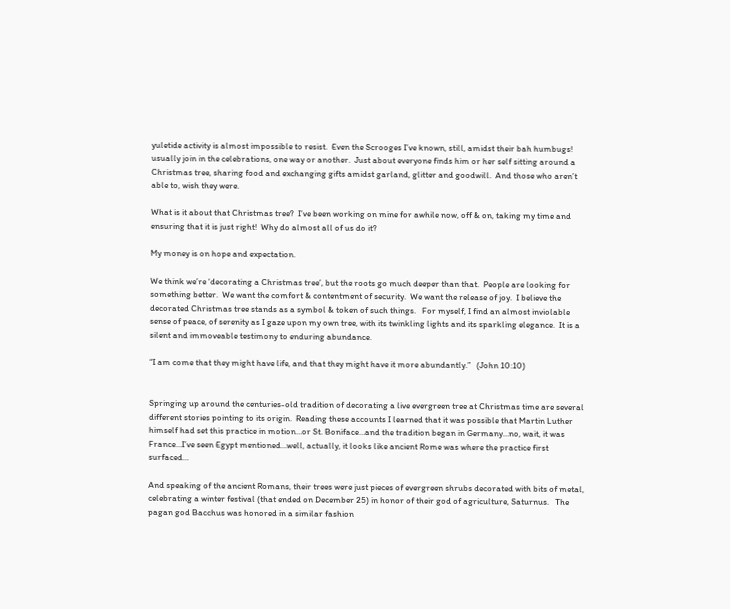yuletide activity is almost impossible to resist.  Even the Scrooges I’ve known, still, amidst their bah humbugs! usually join in the celebrations, one way or another.  Just about everyone finds him or her self sitting around a Christmas tree, sharing food and exchanging gifts amidst garland, glitter and goodwill.  And those who aren’t able to, wish they were.

What is it about that Christmas tree?  I’ve been working on mine for awhile now, off & on, taking my time and ensuring that it is just right!  Why do almost all of us do it?

My money is on hope and expectation.

We think we’re ‘decorating a Christmas tree’, but the roots go much deeper than that.  People are looking for something better.  We want the comfort & contentment of security.  We want the release of joy.  I believe the decorated Christmas tree stands as a symbol & token of such things.   For myself, I find an almost inviolable sense of peace, of serenity as I gaze upon my own tree, with its twinkling lights and its sparkling elegance.  It is a silent and immoveable testimony to enduring abundance.

“I am come that they might have life, and that they might have it more abundantly.”   (John 10:10)


Springing up around the centuries-old tradition of decorating a live evergreen tree at Christmas time are several different stories pointing to its origin.  Reading these accounts I learned that it was possible that Martin Luther himself had set this practice in motion…or St. Boniface…and the tradition began in Germany…no, wait, it was France…I’ve seen Egypt mentioned…well, actually, it looks like ancient Rome was where the practice first surfaced…

And speaking of the ancient Romans, their trees were just pieces of evergreen shrubs decorated with bits of metal, celebrating a winter festival (that ended on December 25) in honor of their god of agriculture, Saturnus.   The pagan god Bacchus was honored in a similar fashion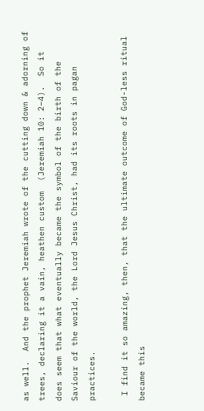as well.  And the prophet Jeremiah wrote of the cutting down & adorning of trees, declaring it a vain, heathen custom  (Jeremiah 10: 2–4).  So it does seem that what eventually became the symbol of the birth of the Saviour of the world, the Lord Jesus Christ, had its roots in pagan practices.

 I find it so amazing, then, that the ultimate outcome of God-less ritual became this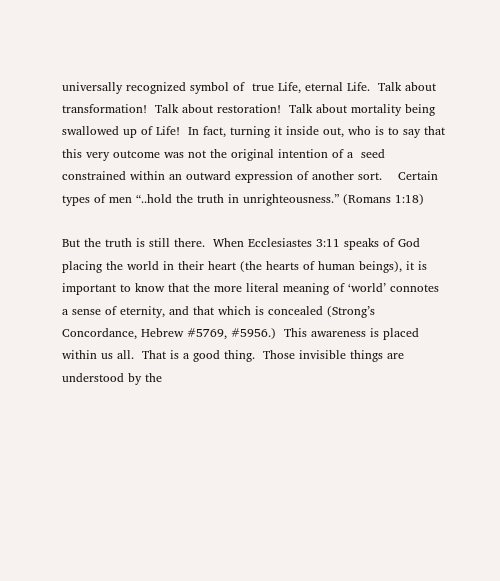universally recognized symbol of  true Life, eternal Life.  Talk about transformation!  Talk about restoration!  Talk about mortality being swallowed up of Life!  In fact, turning it inside out, who is to say that this very outcome was not the original intention of a  seed constrained within an outward expression of another sort.    Certain types of men “..hold the truth in unrighteousness.” (Romans 1:18)

But the truth is still there.  When Ecclesiastes 3:11 speaks of God placing the world in their heart (the hearts of human beings), it is important to know that the more literal meaning of ‘world’ connotes a sense of eternity, and that which is concealed (Strong’s Concordance, Hebrew #5769, #5956.)  This awareness is placed within us all.  That is a good thing.  Those invisible things are understood by the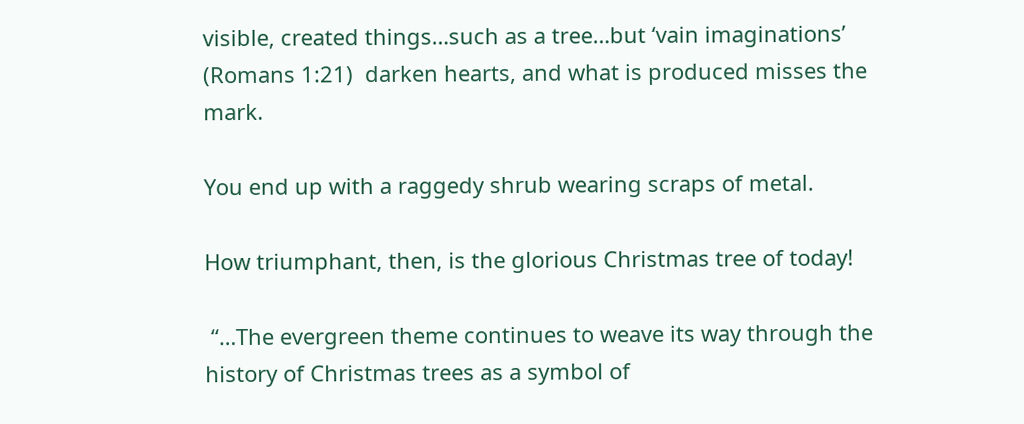visible, created things…such as a tree…but ‘vain imaginations’ (Romans 1:21)  darken hearts, and what is produced misses the mark.

You end up with a raggedy shrub wearing scraps of metal.

How triumphant, then, is the glorious Christmas tree of today!

 “…The evergreen theme continues to weave its way through the history of Christmas trees as a symbol of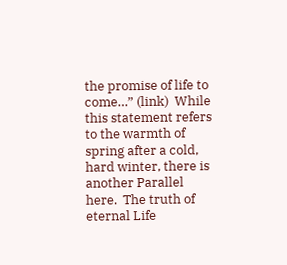the promise of life to come…” (link)  While this statement refers to the warmth of spring after a cold, hard winter, there is another Parallel here.  The truth of eternal Life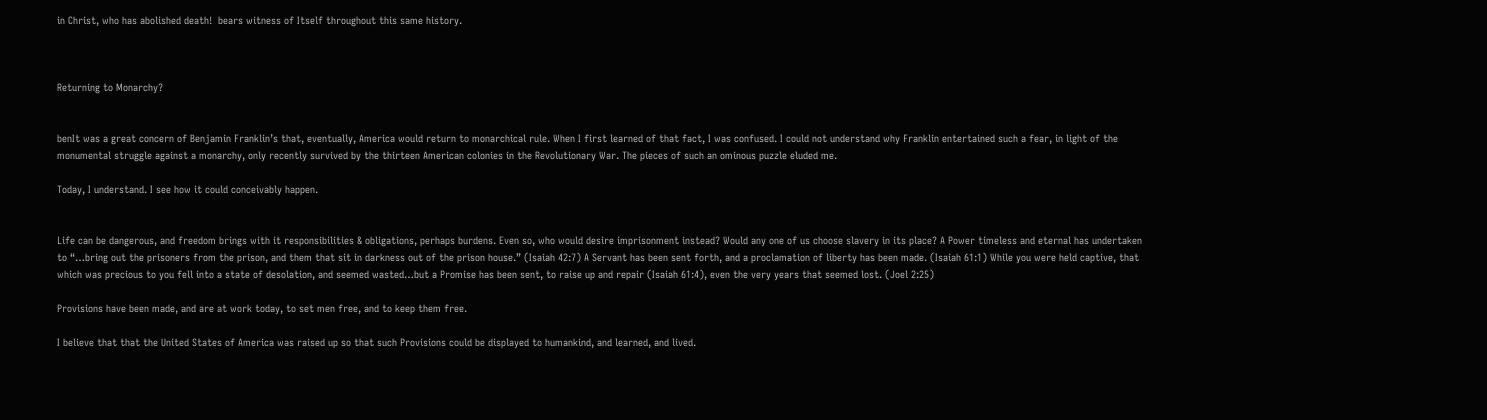in Christ, who has abolished death!  bears witness of Itself throughout this same history.



Returning to Monarchy?


benIt was a great concern of Benjamin Franklin’s that, eventually, America would return to monarchical rule. When I first learned of that fact, I was confused. I could not understand why Franklin entertained such a fear, in light of the monumental struggle against a monarchy, only recently survived by the thirteen American colonies in the Revolutionary War. The pieces of such an ominous puzzle eluded me.

Today, I understand. I see how it could conceivably happen.


Life can be dangerous, and freedom brings with it responsibilities & obligations, perhaps burdens. Even so, who would desire imprisonment instead? Would any one of us choose slavery in its place? A Power timeless and eternal has undertaken to “…bring out the prisoners from the prison, and them that sit in darkness out of the prison house.” (Isaiah 42:7) A Servant has been sent forth, and a proclamation of liberty has been made. (Isaiah 61:1) While you were held captive, that which was precious to you fell into a state of desolation, and seemed wasted…but a Promise has been sent, to raise up and repair (Isaiah 61:4), even the very years that seemed lost. (Joel 2:25)

Provisions have been made, and are at work today, to set men free, and to keep them free.

I believe that that the United States of America was raised up so that such Provisions could be displayed to humankind, and learned, and lived.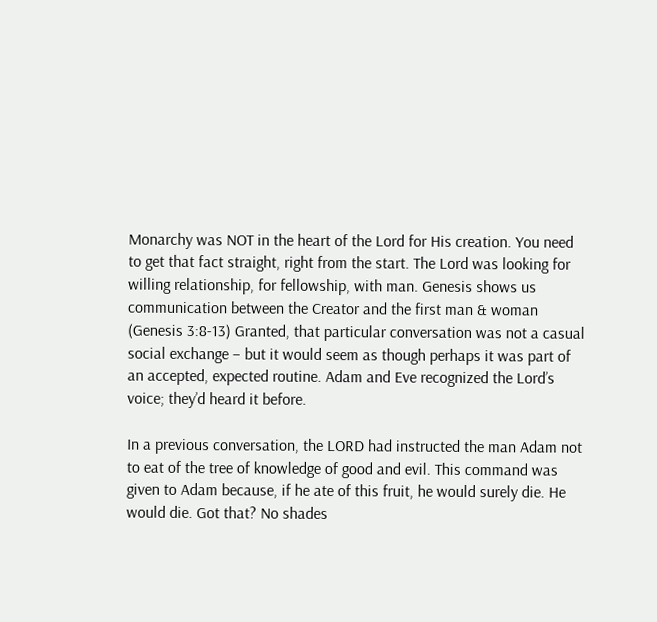Monarchy was NOT in the heart of the Lord for His creation. You need to get that fact straight, right from the start. The Lord was looking for willing relationship, for fellowship, with man. Genesis shows us communication between the Creator and the first man & woman (Genesis 3:8-13) Granted, that particular conversation was not a casual social exchange – but it would seem as though perhaps it was part of an accepted, expected routine. Adam and Eve recognized the Lord’s voice; they’d heard it before.

In a previous conversation, the LORD had instructed the man Adam not to eat of the tree of knowledge of good and evil. This command was given to Adam because, if he ate of this fruit, he would surely die. He would die. Got that? No shades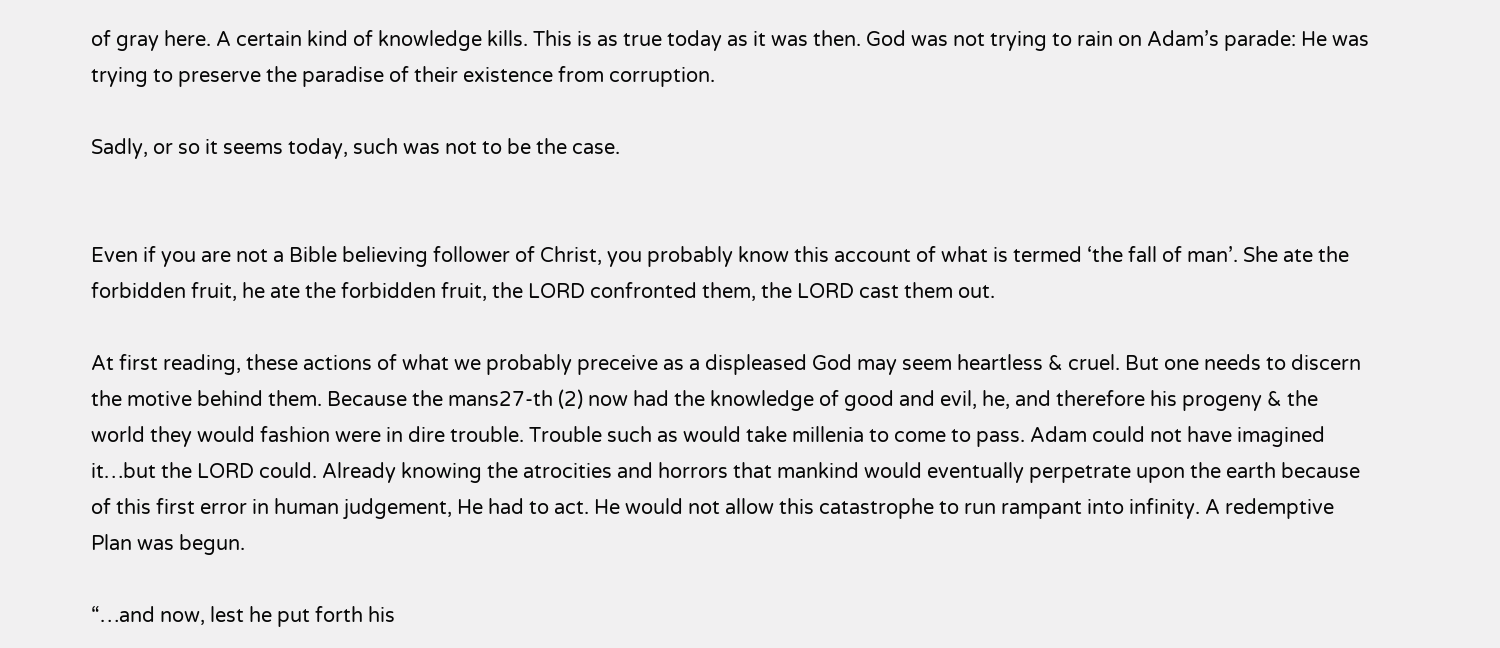of gray here. A certain kind of knowledge kills. This is as true today as it was then. God was not trying to rain on Adam’s parade: He was trying to preserve the paradise of their existence from corruption.

Sadly, or so it seems today, such was not to be the case.


Even if you are not a Bible believing follower of Christ, you probably know this account of what is termed ‘the fall of man’. She ate the forbidden fruit, he ate the forbidden fruit, the LORD confronted them, the LORD cast them out.

At first reading, these actions of what we probably preceive as a displeased God may seem heartless & cruel. But one needs to discern the motive behind them. Because the mans27-th (2) now had the knowledge of good and evil, he, and therefore his progeny & the world they would fashion were in dire trouble. Trouble such as would take millenia to come to pass. Adam could not have imagined it…but the LORD could. Already knowing the atrocities and horrors that mankind would eventually perpetrate upon the earth because of this first error in human judgement, He had to act. He would not allow this catastrophe to run rampant into infinity. A redemptive Plan was begun.

“…and now, lest he put forth his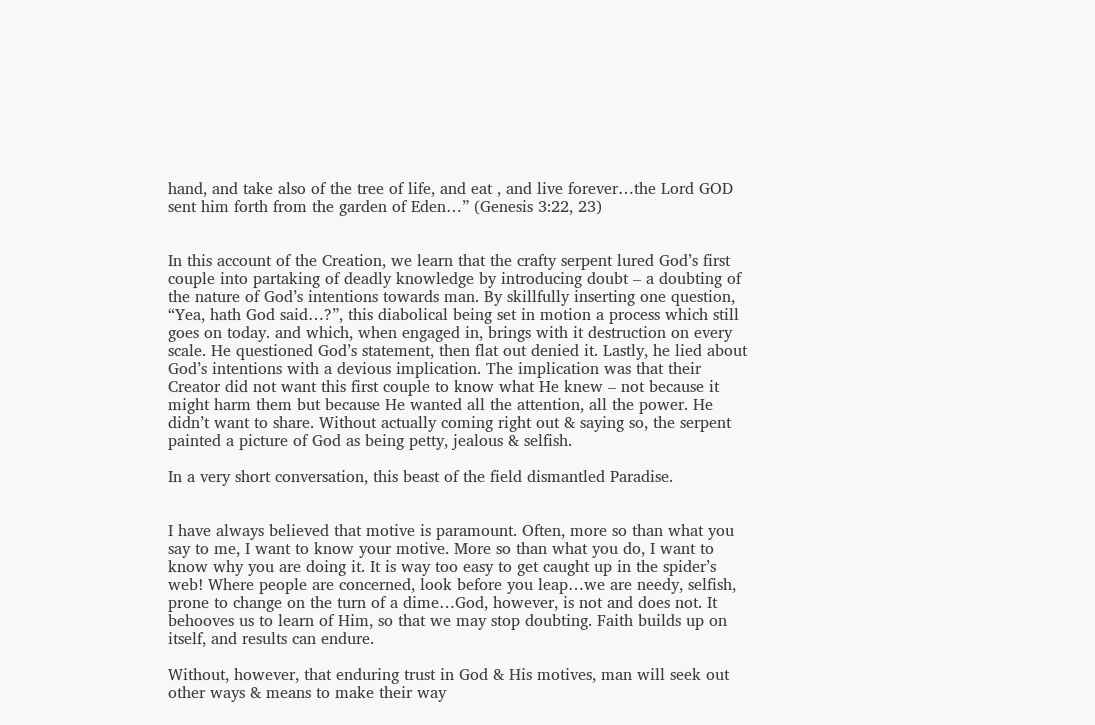hand, and take also of the tree of life, and eat , and live forever…the Lord GOD sent him forth from the garden of Eden…” (Genesis 3:22, 23)


In this account of the Creation, we learn that the crafty serpent lured God’s first couple into partaking of deadly knowledge by introducing doubt – a doubting of the nature of God’s intentions towards man. By skillfully inserting one question, “Yea, hath God said…?”, this diabolical being set in motion a process which still goes on today. and which, when engaged in, brings with it destruction on every scale. He questioned God’s statement, then flat out denied it. Lastly, he lied about God’s intentions with a devious implication. The implication was that their Creator did not want this first couple to know what He knew – not because it might harm them but because He wanted all the attention, all the power. He didn’t want to share. Without actually coming right out & saying so, the serpent painted a picture of God as being petty, jealous & selfish.

In a very short conversation, this beast of the field dismantled Paradise.


I have always believed that motive is paramount. Often, more so than what you say to me, I want to know your motive. More so than what you do, I want to know why you are doing it. It is way too easy to get caught up in the spider’s web! Where people are concerned, look before you leap…we are needy, selfish, prone to change on the turn of a dime…God, however, is not and does not. It behooves us to learn of Him, so that we may stop doubting. Faith builds up on itself, and results can endure.

Without, however, that enduring trust in God & His motives, man will seek out other ways & means to make their way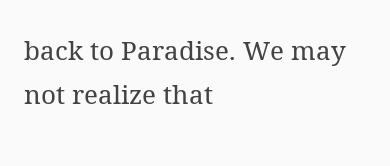back to Paradise. We may not realize that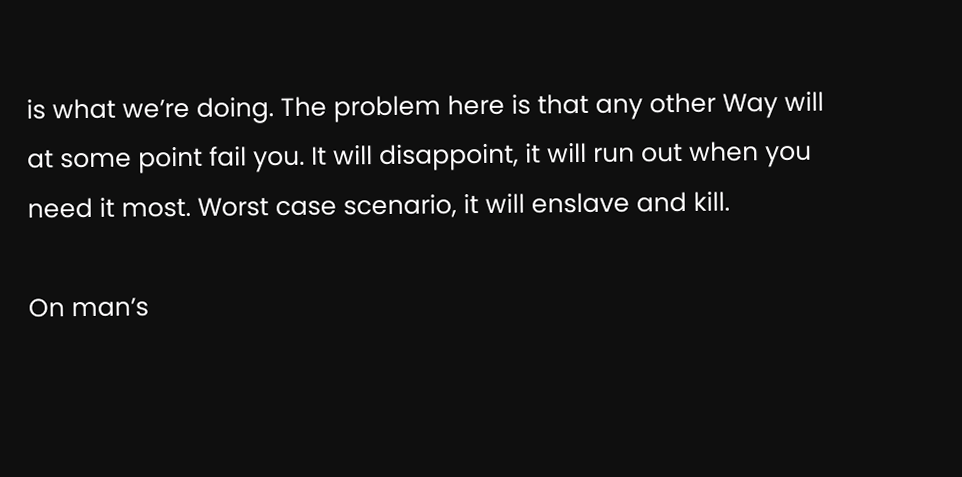is what we’re doing. The problem here is that any other Way will at some point fail you. It will disappoint, it will run out when you need it most. Worst case scenario, it will enslave and kill.

On man’s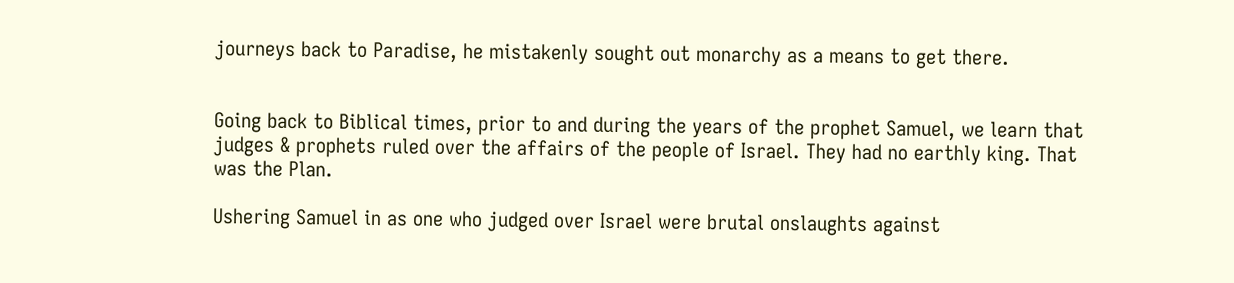journeys back to Paradise, he mistakenly sought out monarchy as a means to get there.


Going back to Biblical times, prior to and during the years of the prophet Samuel, we learn that judges & prophets ruled over the affairs of the people of Israel. They had no earthly king. That was the Plan.

Ushering Samuel in as one who judged over Israel were brutal onslaughts against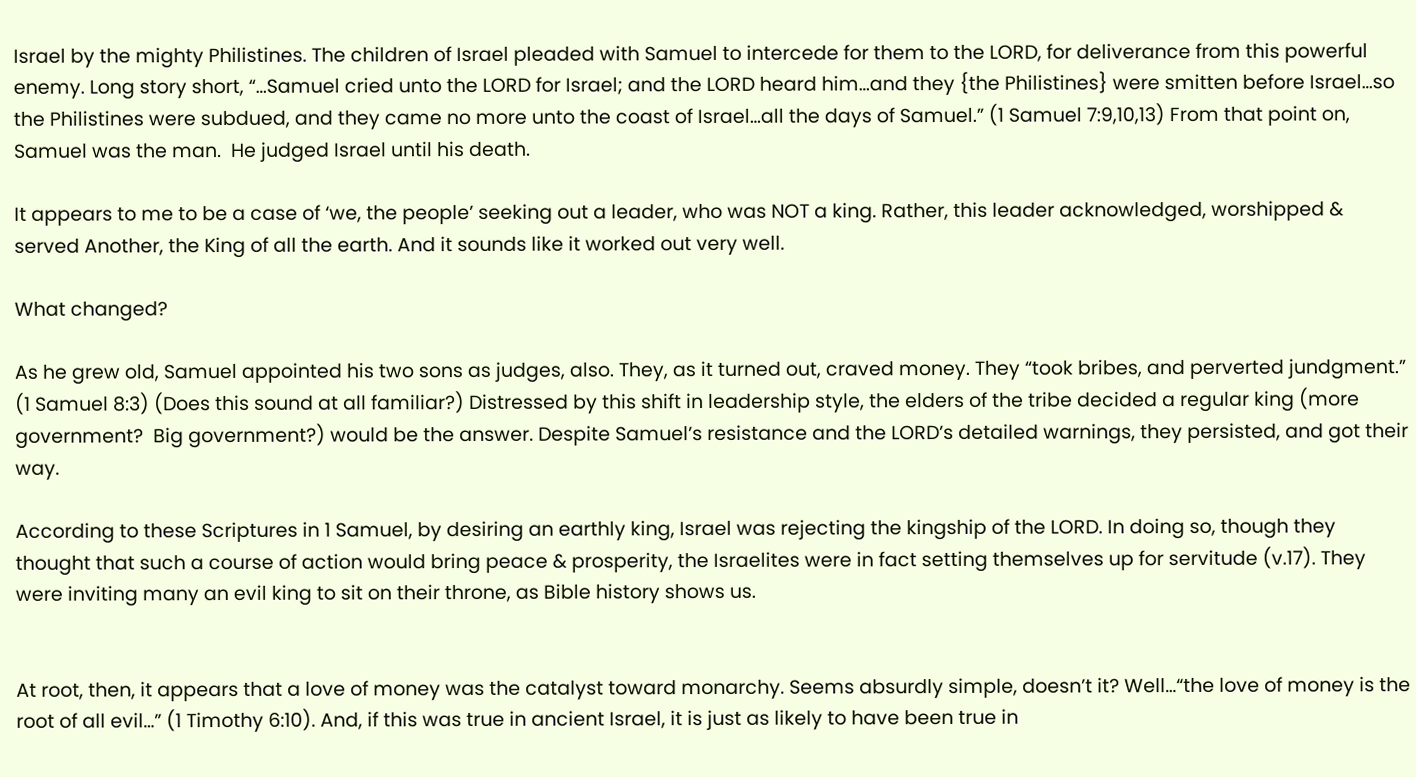Israel by the mighty Philistines. The children of Israel pleaded with Samuel to intercede for them to the LORD, for deliverance from this powerful enemy. Long story short, “…Samuel cried unto the LORD for Israel; and the LORD heard him…and they {the Philistines} were smitten before Israel…so the Philistines were subdued, and they came no more unto the coast of Israel…all the days of Samuel.” (1 Samuel 7:9,10,13) From that point on, Samuel was the man.  He judged Israel until his death.

It appears to me to be a case of ‘we, the people’ seeking out a leader, who was NOT a king. Rather, this leader acknowledged, worshipped & served Another, the King of all the earth. And it sounds like it worked out very well.

What changed?

As he grew old, Samuel appointed his two sons as judges, also. They, as it turned out, craved money. They “took bribes, and perverted jundgment.” (1 Samuel 8:3) (Does this sound at all familiar?) Distressed by this shift in leadership style, the elders of the tribe decided a regular king (more government?  Big government?) would be the answer. Despite Samuel’s resistance and the LORD’s detailed warnings, they persisted, and got their way.

According to these Scriptures in 1 Samuel, by desiring an earthly king, Israel was rejecting the kingship of the LORD. In doing so, though they thought that such a course of action would bring peace & prosperity, the Israelites were in fact setting themselves up for servitude (v.17). They were inviting many an evil king to sit on their throne, as Bible history shows us.


At root, then, it appears that a love of money was the catalyst toward monarchy. Seems absurdly simple, doesn’t it? Well…“the love of money is the root of all evil…” (1 Timothy 6:10). And, if this was true in ancient Israel, it is just as likely to have been true in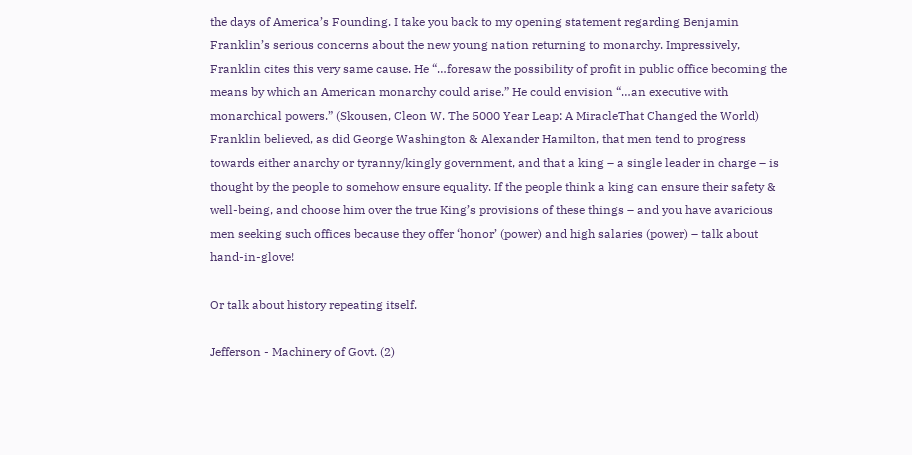the days of America’s Founding. I take you back to my opening statement regarding Benjamin Franklin’s serious concerns about the new young nation returning to monarchy. Impressively, Franklin cites this very same cause. He “…foresaw the possibility of profit in public office becoming the means by which an American monarchy could arise.” He could envision “…an executive with monarchical powers.” (Skousen, Cleon W. The 5000 Year Leap: A MiracleThat Changed the World)  Franklin believed, as did George Washington & Alexander Hamilton, that men tend to progress towards either anarchy or tyranny/kingly government, and that a king – a single leader in charge – is thought by the people to somehow ensure equality. If the people think a king can ensure their safety & well-being, and choose him over the true King’s provisions of these things – and you have avaricious men seeking such offices because they offer ‘honor’ (power) and high salaries (power) – talk about hand-in-glove!

Or talk about history repeating itself.

Jefferson - Machinery of Govt. (2)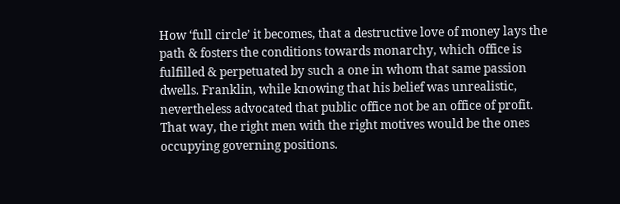How ‘full circle’ it becomes, that a destructive love of money lays the path & fosters the conditions towards monarchy, which office is fulfilled & perpetuated by such a one in whom that same passion dwells. Franklin, while knowing that his belief was unrealistic, nevertheless advocated that public office not be an office of profit. That way, the right men with the right motives would be the ones occupying governing positions.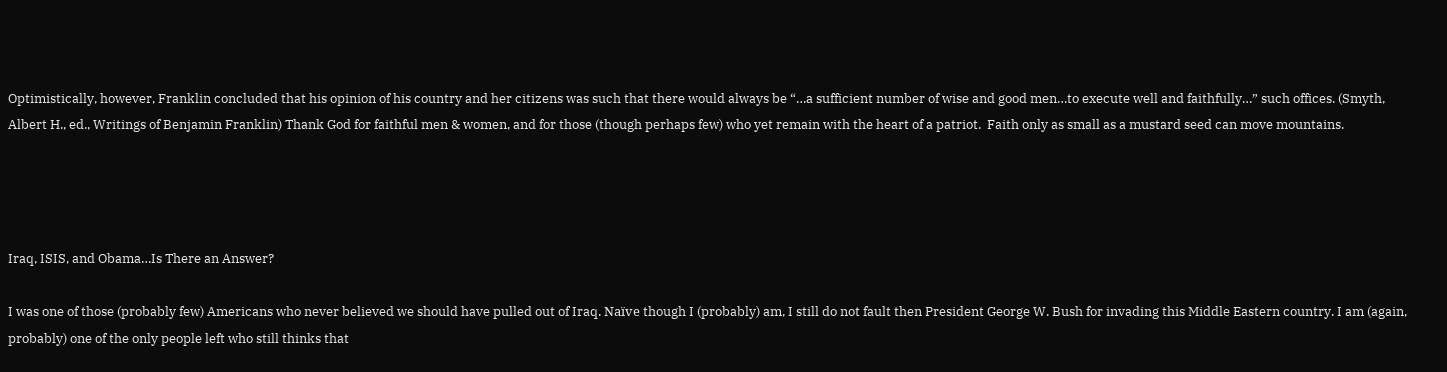Optimistically, however, Franklin concluded that his opinion of his country and her citizens was such that there would always be “…a sufficient number of wise and good men…to execute well and faithfully…” such offices. (Smyth, Albert H., ed., Writings of Benjamin Franklin) Thank God for faithful men & women, and for those (though perhaps few) who yet remain with the heart of a patriot.  Faith only as small as a mustard seed can move mountains.




Iraq, ISIS, and Obama…Is There an Answer?

I was one of those (probably few) Americans who never believed we should have pulled out of Iraq. Naïve though I (probably) am, I still do not fault then President George W. Bush for invading this Middle Eastern country. I am (again, probably) one of the only people left who still thinks that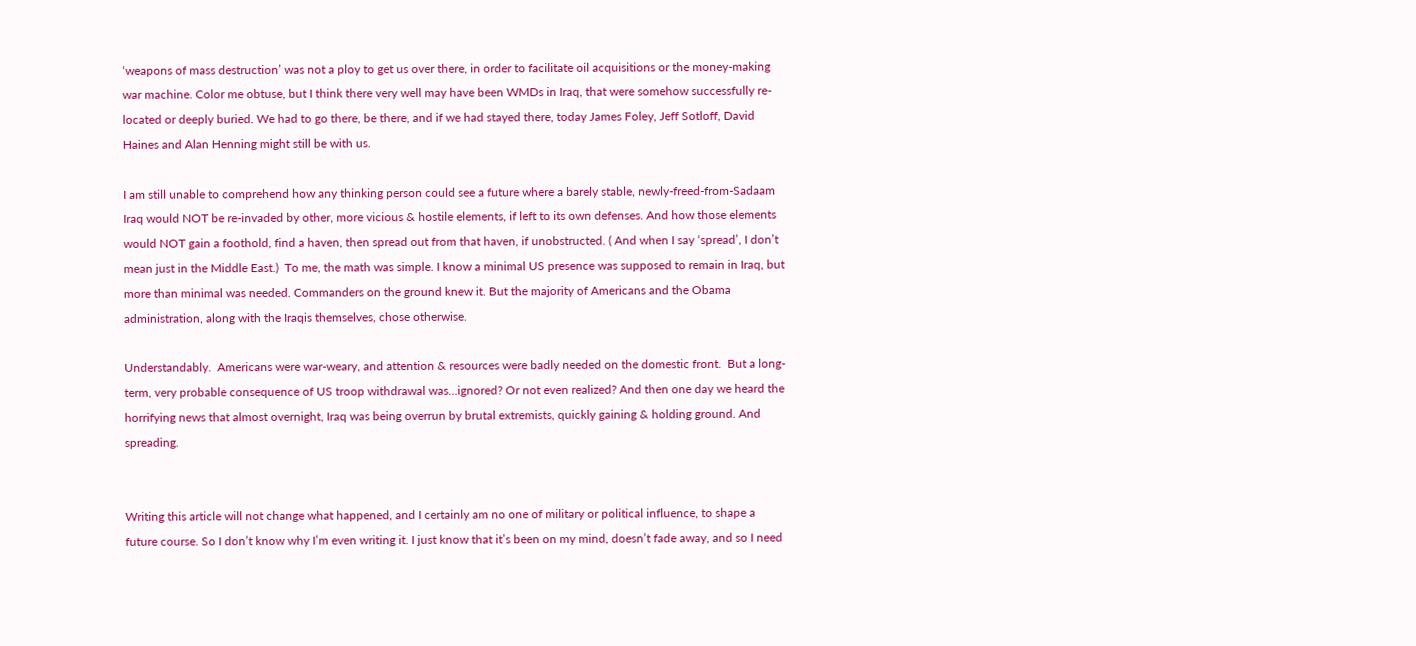‘weapons of mass destruction’ was not a ploy to get us over there, in order to facilitate oil acquisitions or the money-making war machine. Color me obtuse, but I think there very well may have been WMDs in Iraq, that were somehow successfully re-located or deeply buried. We had to go there, be there, and if we had stayed there, today James Foley, Jeff Sotloff, David Haines and Alan Henning might still be with us.

I am still unable to comprehend how any thinking person could see a future where a barely stable, newly-freed-from-Sadaam Iraq would NOT be re-invaded by other, more vicious & hostile elements, if left to its own defenses. And how those elements would NOT gain a foothold, find a haven, then spread out from that haven, if unobstructed. ( And when I say ‘spread’, I don’t mean just in the Middle East.)  To me, the math was simple. I know a minimal US presence was supposed to remain in Iraq, but more than minimal was needed. Commanders on the ground knew it. But the majority of Americans and the Obama administration, along with the Iraqis themselves, chose otherwise.

Understandably.  Americans were war-weary, and attention & resources were badly needed on the domestic front.  But a long-term, very probable consequence of US troop withdrawal was…ignored? Or not even realized? And then one day we heard the horrifying news that almost overnight, Iraq was being overrun by brutal extremists, quickly gaining & holding ground. And spreading.


Writing this article will not change what happened, and I certainly am no one of military or political influence, to shape a future course. So I don’t know why I’m even writing it. I just know that it’s been on my mind, doesn’t fade away, and so I need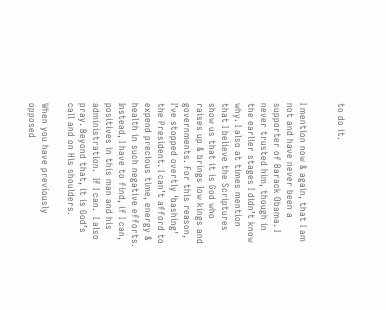to do it.


I mention now & again, that I am not and have never been a supporter of Barack Obama. I never trusted him, though in the earlier stages I didn’t know why. I also at times mention that I believe the Scriptures show us that it is God who raises up & brings low kings and governments. For this reason, I’ve stopped overtly ‘bashing’ the President. I can’t afford to expend precious time, energy & health in such negative efforts. Instead, I have to find, if I can, positives in this man and his administration.  If I can.  I also pray. Beyond that, it is God’s call and on His shoulders.

When you have previously opposed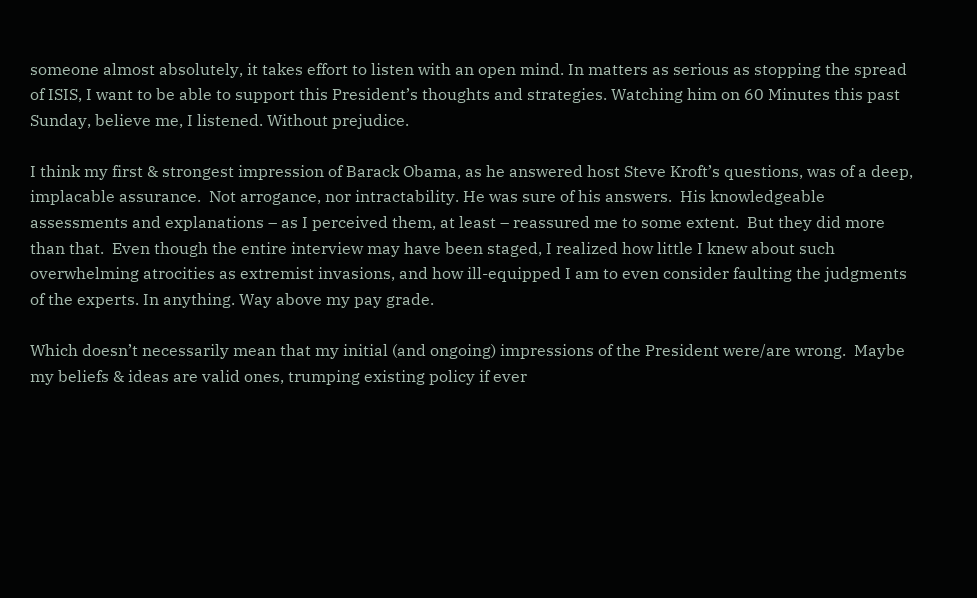someone almost absolutely, it takes effort to listen with an open mind. In matters as serious as stopping the spread of ISIS, I want to be able to support this President’s thoughts and strategies. Watching him on 60 Minutes this past Sunday, believe me, I listened. Without prejudice.

I think my first & strongest impression of Barack Obama, as he answered host Steve Kroft’s questions, was of a deep, implacable assurance.  Not arrogance, nor intractability. He was sure of his answers.  His knowledgeable assessments and explanations – as I perceived them, at least – reassured me to some extent.  But they did more than that.  Even though the entire interview may have been staged, I realized how little I knew about such overwhelming atrocities as extremist invasions, and how ill-equipped I am to even consider faulting the judgments of the experts. In anything. Way above my pay grade.

Which doesn’t necessarily mean that my initial (and ongoing) impressions of the President were/are wrong.  Maybe my beliefs & ideas are valid ones, trumping existing policy if ever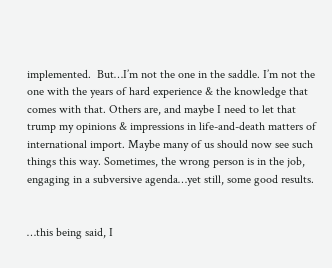implemented.  But…I’m not the one in the saddle. I’m not the one with the years of hard experience & the knowledge that comes with that. Others are, and maybe I need to let that trump my opinions & impressions in life-and-death matters of international import. Maybe many of us should now see such things this way. Sometimes, the wrong person is in the job, engaging in a subversive agenda…yet still, some good results.


…this being said, I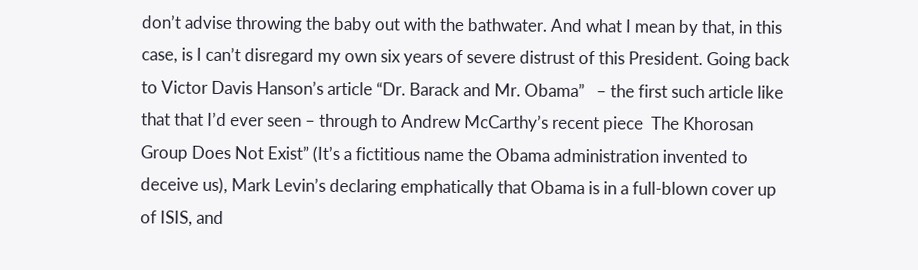don’t advise throwing the baby out with the bathwater. And what I mean by that, in this case, is I can’t disregard my own six years of severe distrust of this President. Going back to Victor Davis Hanson’s article “Dr. Barack and Mr. Obama”   – the first such article like that that I’d ever seen – through to Andrew McCarthy’s recent piece  The Khorosan Group Does Not Exist” (It’s a fictitious name the Obama administration invented to deceive us), Mark Levin’s declaring emphatically that Obama is in a full-blown cover up of ISIS, and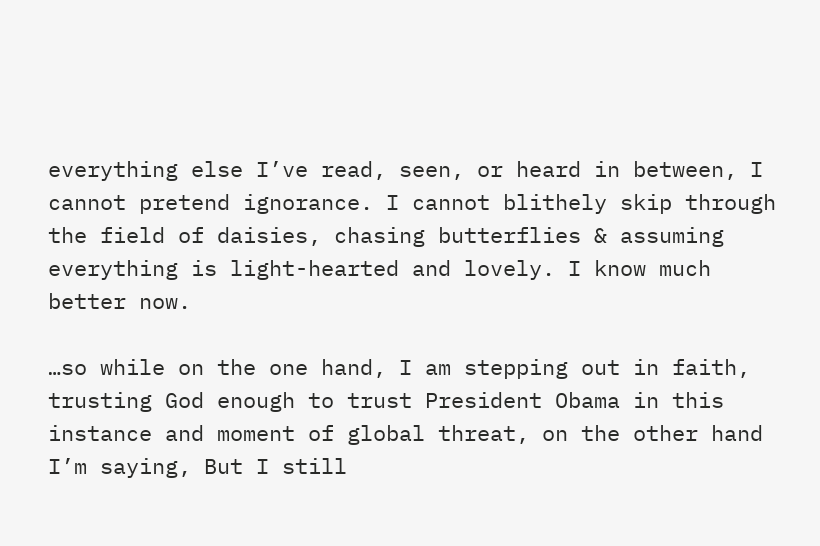everything else I’ve read, seen, or heard in between, I cannot pretend ignorance. I cannot blithely skip through the field of daisies, chasing butterflies & assuming everything is light-hearted and lovely. I know much better now.

…so while on the one hand, I am stepping out in faith, trusting God enough to trust President Obama in this instance and moment of global threat, on the other hand I’m saying, But I still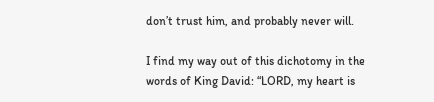don’t trust him, and probably never will.

I find my way out of this dichotomy in the words of King David: “LORD, my heart is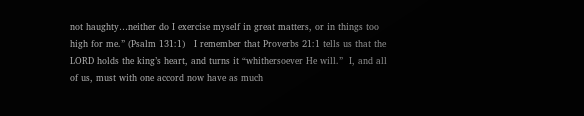not haughty…neither do I exercise myself in great matters, or in things too high for me.” (Psalm 131:1)   I remember that Proverbs 21:1 tells us that the LORD holds the king’s heart, and turns it “whithersoever He will.”  I, and all of us, must with one accord now have as much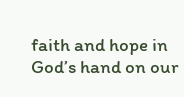faith and hope in God’s hand on our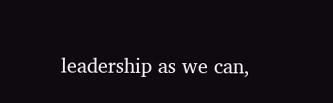leadership as we can,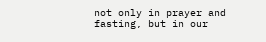not only in prayer and fasting, but in our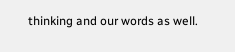thinking and our words as well.